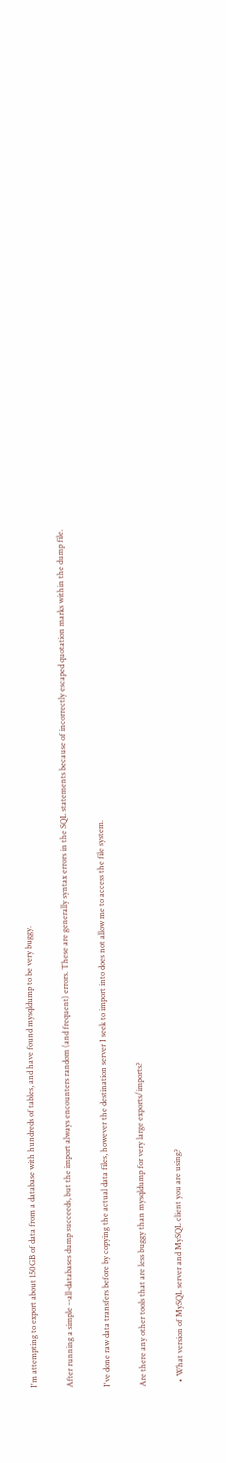I'm attempting to export about 150GB of data from a database with hundreds of tables, and have found mysqldump to be very buggy.

After running a simple --all-databases dump succeeds, but the import always encounters random (and frequent) errors. These are generally syntax errors in the SQL statements because of incorrectly escaped quotation marks within the dump file.

I've done raw data transfers before by copying the actual data files, however the destination server I seek to import into does not allow me to access the file system.

Are there any other tools that are less buggy than mysqldump for very large exports/imports?

  • What version of MySQL server and MySQL client you are using?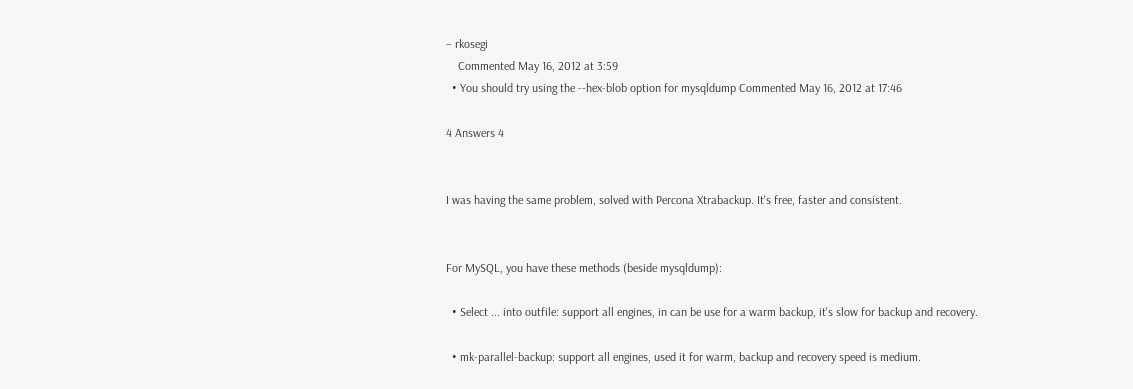– rkosegi
    Commented May 16, 2012 at 3:59
  • You should try using the --hex-blob option for mysqldump Commented May 16, 2012 at 17:46

4 Answers 4


I was having the same problem, solved with Percona Xtrabackup. It's free, faster and consistent.


For MySQL, you have these methods (beside mysqldump):

  • Select ... into outfile: support all engines, in can be use for a warm backup, it's slow for backup and recovery.

  • mk-parallel-backup: support all engines, used it for warm, backup and recovery speed is medium.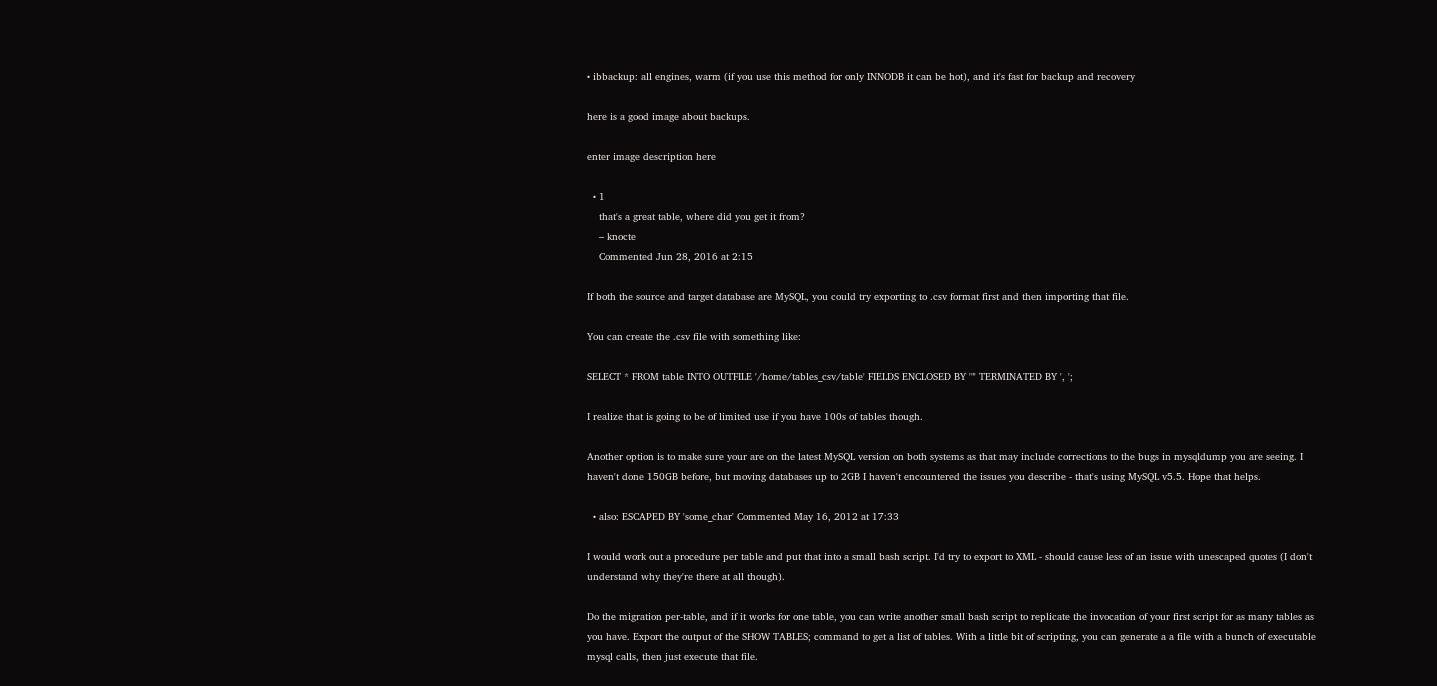• ibbackup: all engines, warm (if you use this method for only INNODB it can be hot), and it's fast for backup and recovery

here is a good image about backups.

enter image description here

  • 1
    that's a great table, where did you get it from?
    – knocte
    Commented Jun 28, 2016 at 2:15

If both the source and target database are MySQL, you could try exporting to .csv format first and then importing that file.

You can create the .csv file with something like:

SELECT * FROM table INTO OUTFILE '/home/tables_csv/table' FIELDS ENCLOSED BY '"' TERMINATED BY ', ';

I realize that is going to be of limited use if you have 100s of tables though.

Another option is to make sure your are on the latest MySQL version on both systems as that may include corrections to the bugs in mysqldump you are seeing. I haven't done 150GB before, but moving databases up to 2GB I haven't encountered the issues you describe - that's using MySQL v5.5. Hope that helps.

  • also: ESCAPED BY 'some_char' Commented May 16, 2012 at 17:33

I would work out a procedure per table and put that into a small bash script. I'd try to export to XML - should cause less of an issue with unescaped quotes (I don't understand why they're there at all though).

Do the migration per-table, and if it works for one table, you can write another small bash script to replicate the invocation of your first script for as many tables as you have. Export the output of the SHOW TABLES; command to get a list of tables. With a little bit of scripting, you can generate a a file with a bunch of executable mysql calls, then just execute that file.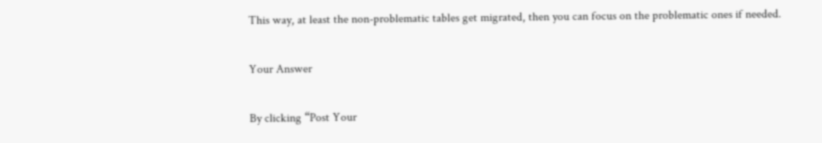This way, at least the non-problematic tables get migrated, then you can focus on the problematic ones if needed.

Your Answer

By clicking “Post Your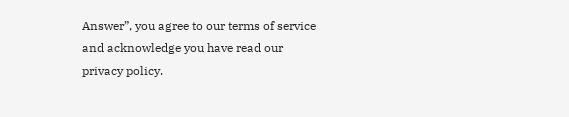Answer”, you agree to our terms of service and acknowledge you have read our privacy policy.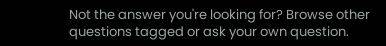Not the answer you're looking for? Browse other questions tagged or ask your own question.